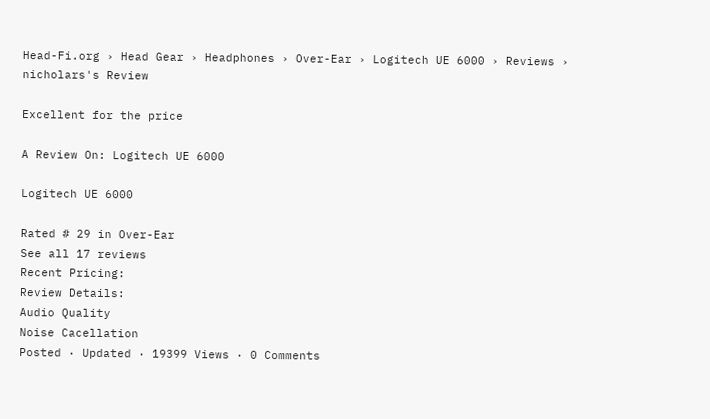Head-Fi.org › Head Gear › Headphones › Over-Ear › Logitech UE 6000 › Reviews › nicholars's Review

Excellent for the price

A Review On: Logitech UE 6000

Logitech UE 6000

Rated # 29 in Over-Ear
See all 17 reviews
Recent Pricing:
Review Details:
Audio Quality
Noise Cacellation
Posted · Updated · 19399 Views · 0 Comments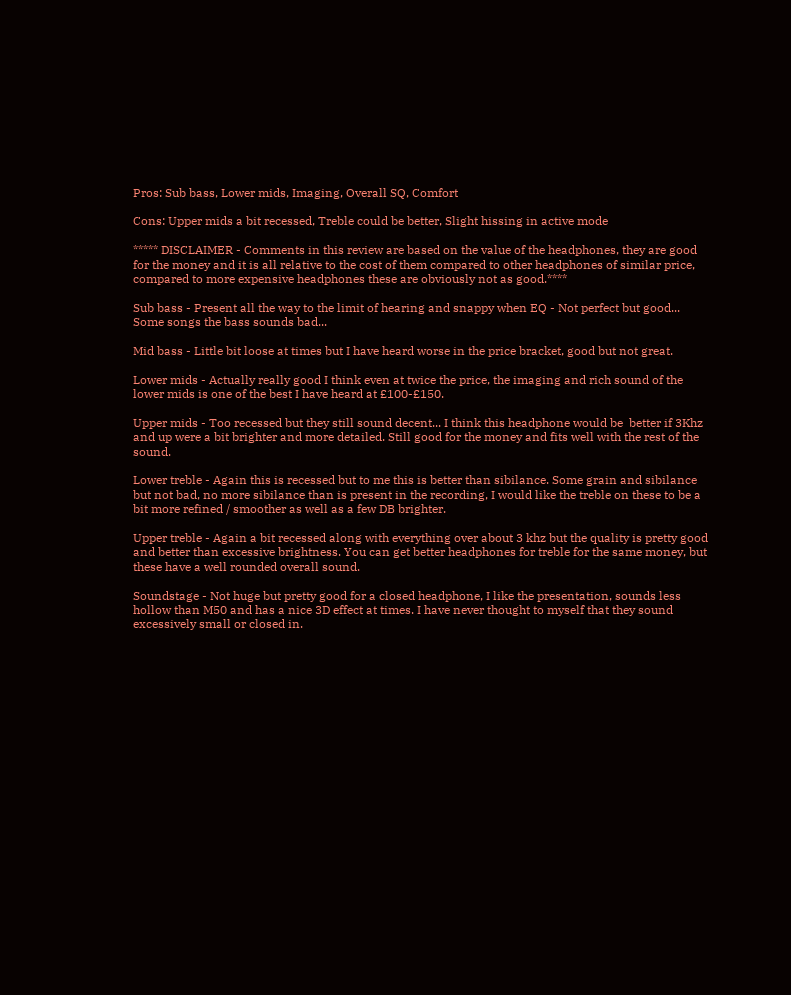Pros: Sub bass, Lower mids, Imaging, Overall SQ, Comfort

Cons: Upper mids a bit recessed, Treble could be better, Slight hissing in active mode

***** DISCLAIMER - Comments in this review are based on the value of the headphones, they are good for the money and it is all relative to the cost of them compared to other headphones of similar price, compared to more expensive headphones these are obviously not as good.****

Sub bass - Present all the way to the limit of hearing and snappy when EQ - Not perfect but good...  Some songs the bass sounds bad...

Mid bass - Little bit loose at times but I have heard worse in the price bracket, good but not great.

Lower mids - Actually really good I think even at twice the price, the imaging and rich sound of the lower mids is one of the best I have heard at £100-£150.

Upper mids - Too recessed but they still sound decent... I think this headphone would be  better if 3Khz and up were a bit brighter and more detailed. Still good for the money and fits well with the rest of the sound.

Lower treble - Again this is recessed but to me this is better than sibilance. Some grain and sibilance but not bad, no more sibilance than is present in the recording, I would like the treble on these to be a bit more refined / smoother as well as a few DB brighter.

Upper treble - Again a bit recessed along with everything over about 3 khz but the quality is pretty good and better than excessive brightness. You can get better headphones for treble for the same money, but these have a well rounded overall sound.

Soundstage - Not huge but pretty good for a closed headphone, I like the presentation, sounds less hollow than M50 and has a nice 3D effect at times. I have never thought to myself that they sound excessively small or closed in.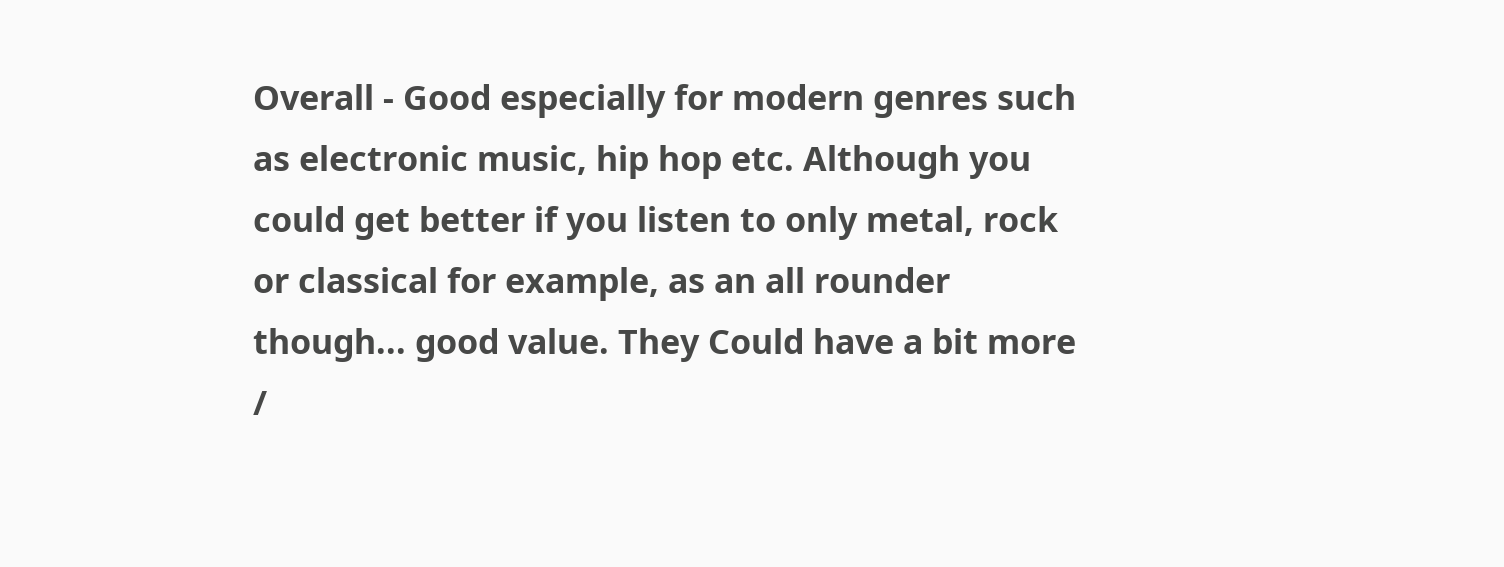Overall - Good especially for modern genres such as electronic music, hip hop etc. Although you could get better if you listen to only metal, rock or classical for example, as an all rounder though... good value. They Could have a bit more /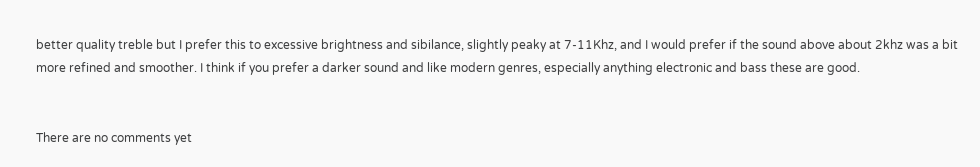better quality treble but I prefer this to excessive brightness and sibilance, slightly peaky at 7-11Khz, and I would prefer if the sound above about 2khz was a bit more refined and smoother. I think if you prefer a darker sound and like modern genres, especially anything electronic and bass these are good.


There are no comments yet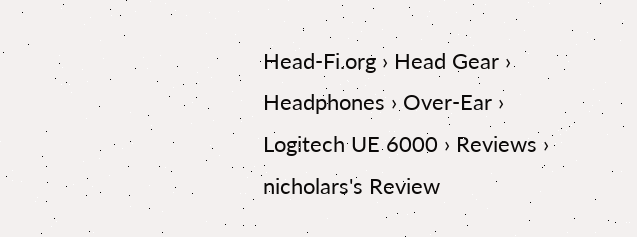Head-Fi.org › Head Gear › Headphones › Over-Ear › Logitech UE 6000 › Reviews › nicholars's Review